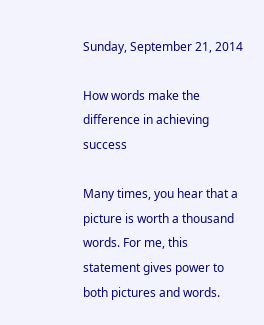Sunday, September 21, 2014

How words make the difference in achieving success

Many times, you hear that a picture is worth a thousand words. For me, this statement gives power to both pictures and words.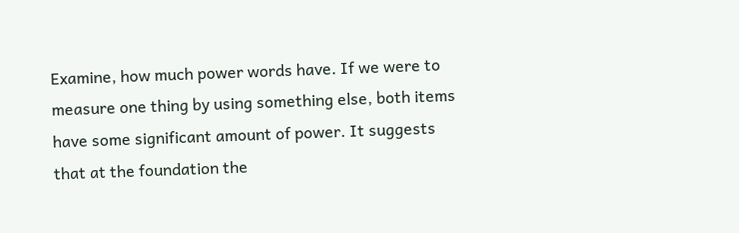Examine, how much power words have. If we were to measure one thing by using something else, both items have some significant amount of power. It suggests that at the foundation the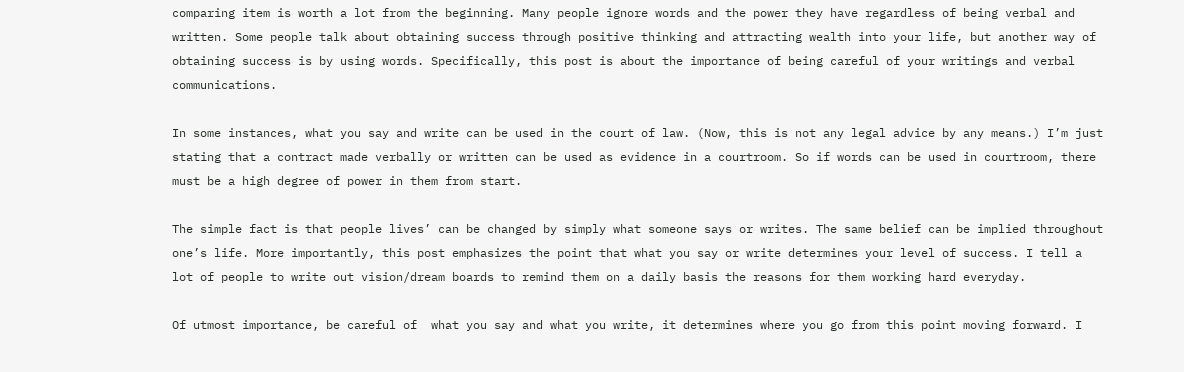comparing item is worth a lot from the beginning. Many people ignore words and the power they have regardless of being verbal and written. Some people talk about obtaining success through positive thinking and attracting wealth into your life, but another way of obtaining success is by using words. Specifically, this post is about the importance of being careful of your writings and verbal communications.

In some instances, what you say and write can be used in the court of law. (Now, this is not any legal advice by any means.) I’m just stating that a contract made verbally or written can be used as evidence in a courtroom. So if words can be used in courtroom, there must be a high degree of power in them from start.

The simple fact is that people lives’ can be changed by simply what someone says or writes. The same belief can be implied throughout one’s life. More importantly, this post emphasizes the point that what you say or write determines your level of success. I tell a lot of people to write out vision/dream boards to remind them on a daily basis the reasons for them working hard everyday.

Of utmost importance, be careful of  what you say and what you write, it determines where you go from this point moving forward. I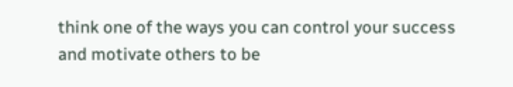think one of the ways you can control your success and motivate others to be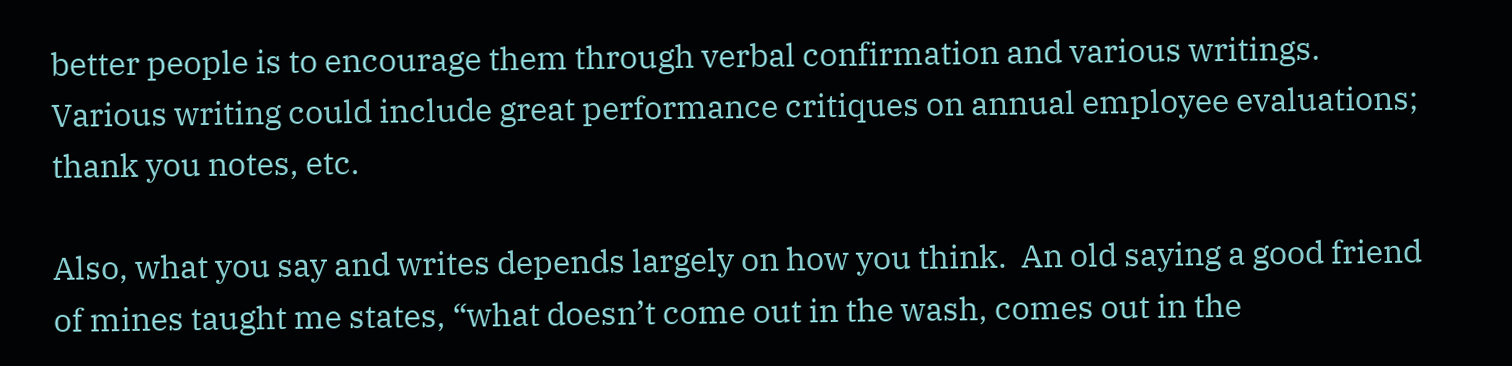better people is to encourage them through verbal confirmation and various writings. Various writing could include great performance critiques on annual employee evaluations; thank you notes, etc.

Also, what you say and writes depends largely on how you think.  An old saying a good friend of mines taught me states, “what doesn’t come out in the wash, comes out in the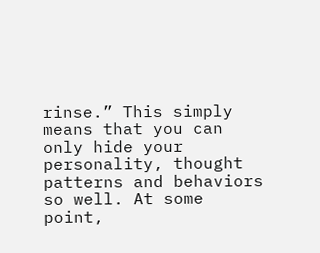rinse.” This simply means that you can only hide your personality, thought patterns and behaviors so well. At some point,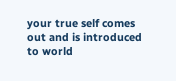your true self comes out and is introduced to world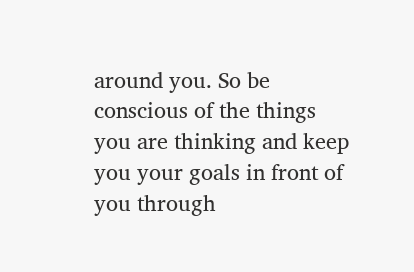around you. So be conscious of the things you are thinking and keep you your goals in front of you through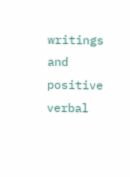writings and positive verbal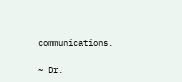communications.

~ Dr.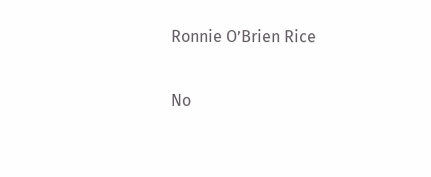Ronnie O’Brien Rice

No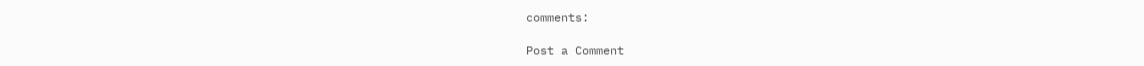comments:

Post a Comment